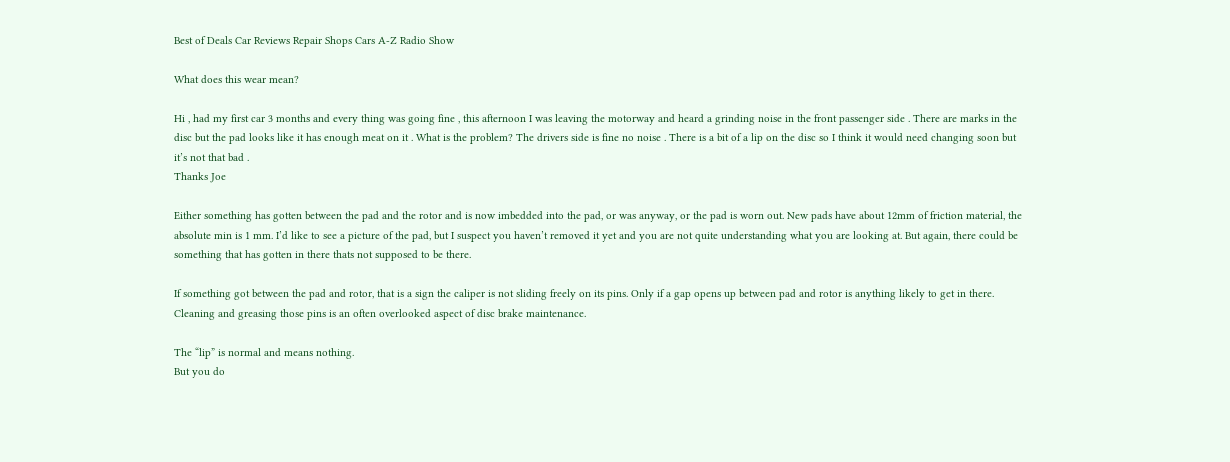Best of Deals Car Reviews Repair Shops Cars A-Z Radio Show

What does this wear mean?

Hi , had my first car 3 months and every thing was going fine , this afternoon I was leaving the motorway and heard a grinding noise in the front passenger side . There are marks in the disc but the pad looks like it has enough meat on it . What is the problem? The drivers side is fine no noise . There is a bit of a lip on the disc so I think it would need changing soon but it’s not that bad .
Thanks Joe

Either something has gotten between the pad and the rotor and is now imbedded into the pad, or was anyway, or the pad is worn out. New pads have about 12mm of friction material, the absolute min is 1 mm. I’d like to see a picture of the pad, but I suspect you haven’t removed it yet and you are not quite understanding what you are looking at. But again, there could be something that has gotten in there thats not supposed to be there.

If something got between the pad and rotor, that is a sign the caliper is not sliding freely on its pins. Only if a gap opens up between pad and rotor is anything likely to get in there. Cleaning and greasing those pins is an often overlooked aspect of disc brake maintenance.

The “lip” is normal and means nothing.
But you do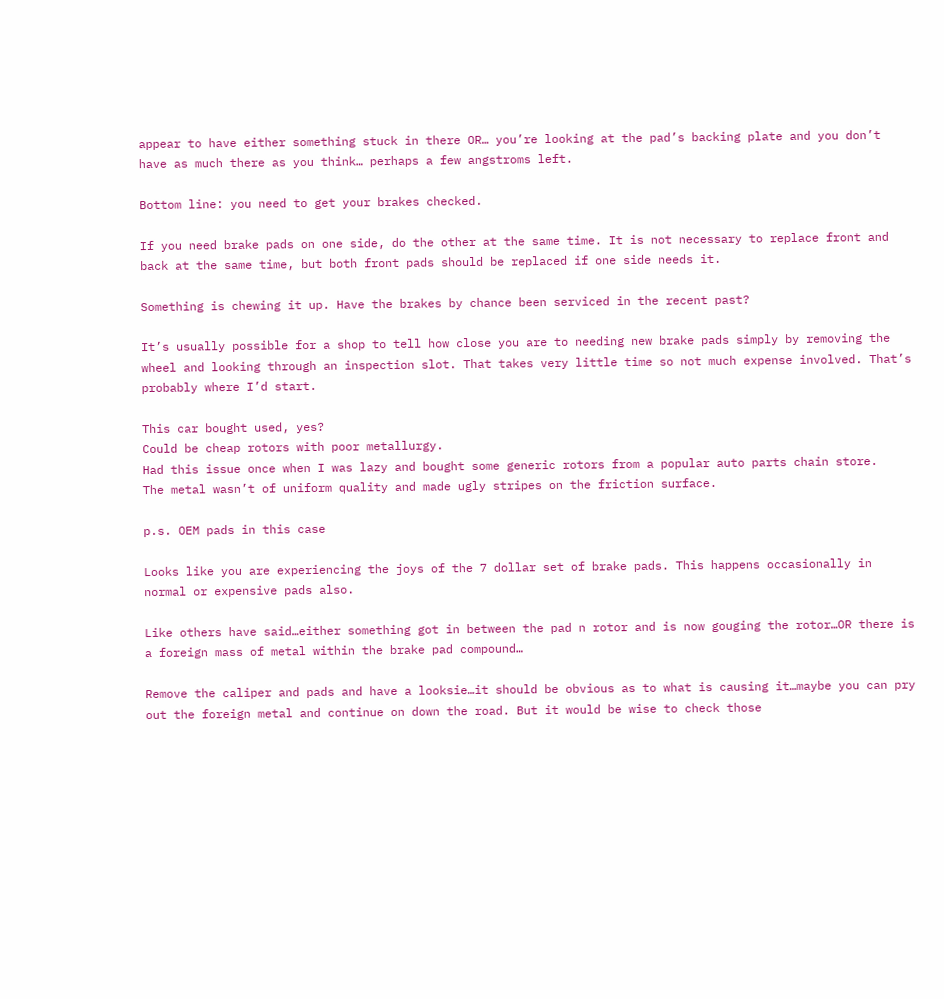appear to have either something stuck in there OR… you’re looking at the pad’s backing plate and you don’t have as much there as you think… perhaps a few angstroms left.

Bottom line: you need to get your brakes checked.

If you need brake pads on one side, do the other at the same time. It is not necessary to replace front and back at the same time, but both front pads should be replaced if one side needs it.

Something is chewing it up. Have the brakes by chance been serviced in the recent past?

It’s usually possible for a shop to tell how close you are to needing new brake pads simply by removing the wheel and looking through an inspection slot. That takes very little time so not much expense involved. That’s probably where I’d start.

This car bought used, yes?
Could be cheap rotors with poor metallurgy.
Had this issue once when I was lazy and bought some generic rotors from a popular auto parts chain store.
The metal wasn’t of uniform quality and made ugly stripes on the friction surface.

p.s. OEM pads in this case

Looks like you are experiencing the joys of the 7 dollar set of brake pads. This happens occasionally in normal or expensive pads also.

Like others have said…either something got in between the pad n rotor and is now gouging the rotor…OR there is a foreign mass of metal within the brake pad compound…

Remove the caliper and pads and have a looksie…it should be obvious as to what is causing it…maybe you can pry out the foreign metal and continue on down the road. But it would be wise to check those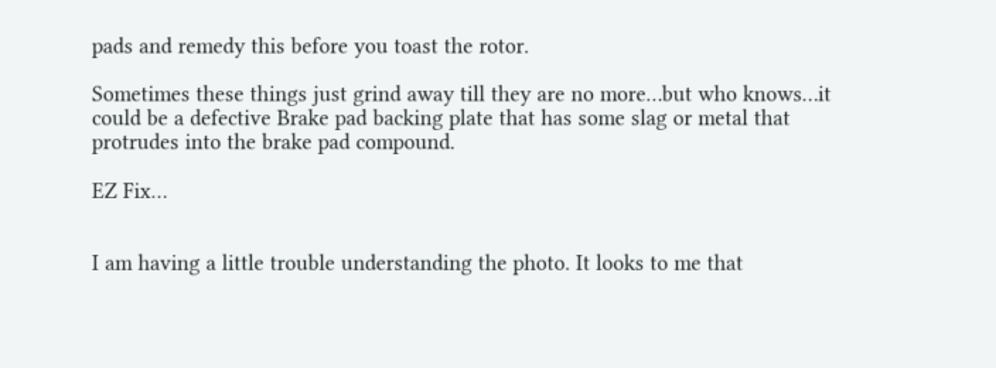pads and remedy this before you toast the rotor.

Sometimes these things just grind away till they are no more…but who knows…it could be a defective Brake pad backing plate that has some slag or metal that protrudes into the brake pad compound.

EZ Fix…


I am having a little trouble understanding the photo. It looks to me that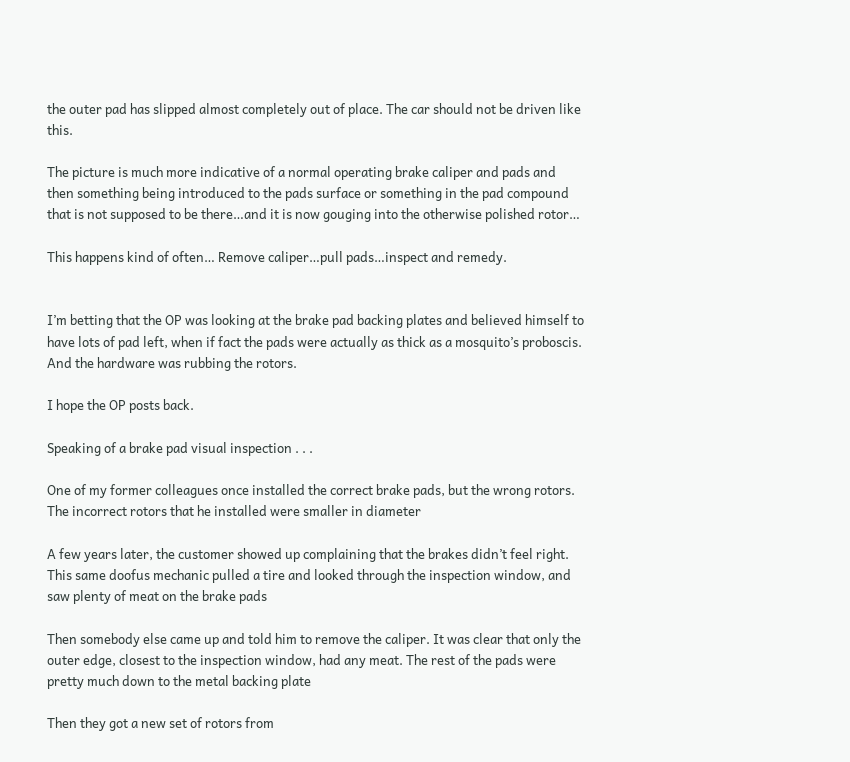the outer pad has slipped almost completely out of place. The car should not be driven like this.

The picture is much more indicative of a normal operating brake caliper and pads and then something being introduced to the pads surface or something in the pad compound that is not supposed to be there…and it is now gouging into the otherwise polished rotor…

This happens kind of often… Remove caliper…pull pads…inspect and remedy.


I’m betting that the OP was looking at the brake pad backing plates and believed himself to have lots of pad left, when if fact the pads were actually as thick as a mosquito’s proboscis. And the hardware was rubbing the rotors.

I hope the OP posts back.

Speaking of a brake pad visual inspection . . .

One of my former colleagues once installed the correct brake pads, but the wrong rotors. The incorrect rotors that he installed were smaller in diameter

A few years later, the customer showed up complaining that the brakes didn’t feel right. This same doofus mechanic pulled a tire and looked through the inspection window, and saw plenty of meat on the brake pads

Then somebody else came up and told him to remove the caliper. It was clear that only the outer edge, closest to the inspection window, had any meat. The rest of the pads were pretty much down to the metal backing plate

Then they got a new set of rotors from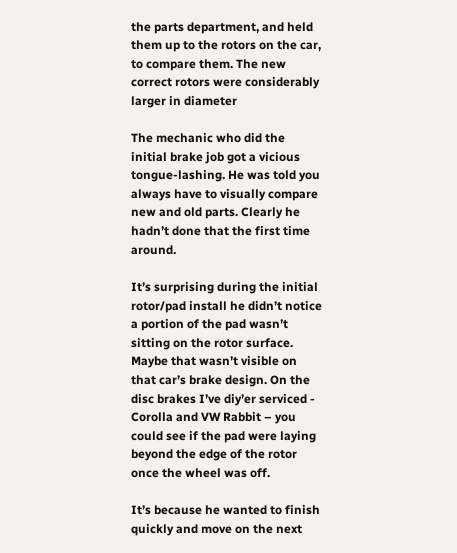the parts department, and held them up to the rotors on the car, to compare them. The new correct rotors were considerably larger in diameter

The mechanic who did the initial brake job got a vicious tongue-lashing. He was told you always have to visually compare new and old parts. Clearly he hadn’t done that the first time around.

It’s surprising during the initial rotor/pad install he didn’t notice a portion of the pad wasn’t sitting on the rotor surface. Maybe that wasn’t visible on that car’s brake design. On the disc brakes I’ve diy’er serviced - Corolla and VW Rabbit – you could see if the pad were laying beyond the edge of the rotor once the wheel was off.

It’s because he wanted to finish quickly and move on the next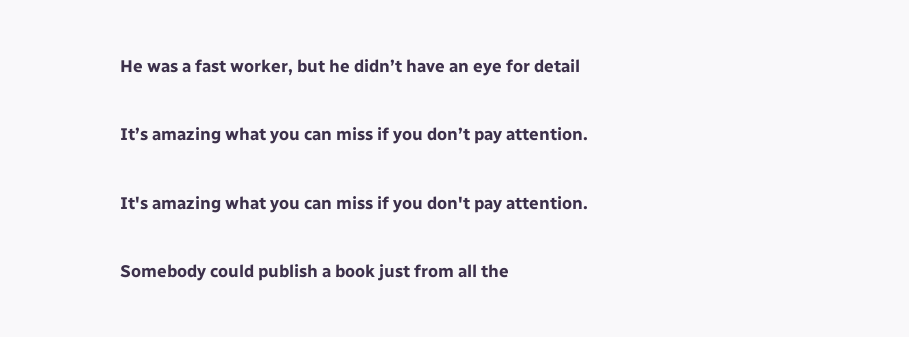He was a fast worker, but he didn’t have an eye for detail

It’s amazing what you can miss if you don’t pay attention.

It's amazing what you can miss if you don't pay attention.

Somebody could publish a book just from all the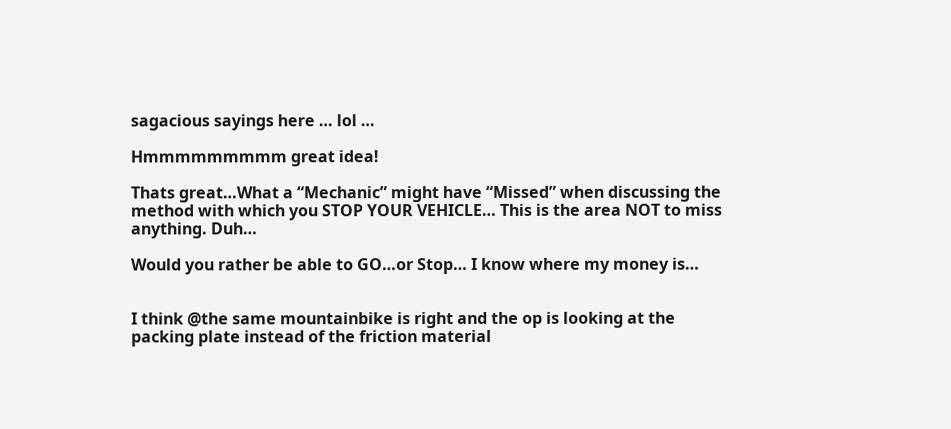sagacious sayings here … lol …

Hmmmmmmmmm great idea!

Thats great…What a “Mechanic” might have “Missed” when discussing the method with which you STOP YOUR VEHICLE… This is the area NOT to miss anything. Duh…

Would you rather be able to GO…or Stop… I know where my money is…


I think @the same mountainbike is right and the op is looking at the packing plate instead of the friction material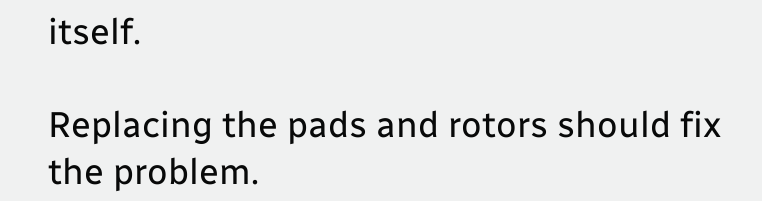itself.

Replacing the pads and rotors should fix the problem.